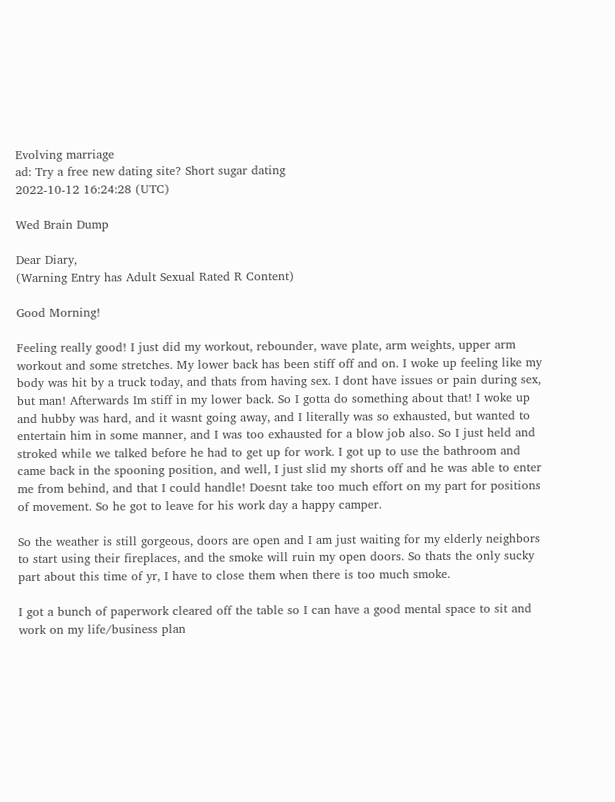Evolving marriage
ad: Try a free new dating site? Short sugar dating
2022-10-12 16:24:28 (UTC)

Wed Brain Dump

Dear Diary,
(Warning Entry has Adult Sexual Rated R Content)

Good Morning!

Feeling really good! I just did my workout, rebounder, wave plate, arm weights, upper arm workout and some stretches. My lower back has been stiff off and on. I woke up feeling like my body was hit by a truck today, and thats from having sex. I dont have issues or pain during sex, but man! Afterwards Im stiff in my lower back. So I gotta do something about that! I woke up and hubby was hard, and it wasnt going away, and I literally was so exhausted, but wanted to entertain him in some manner, and I was too exhausted for a blow job also. So I just held and stroked while we talked before he had to get up for work. I got up to use the bathroom and came back in the spooning position, and well, I just slid my shorts off and he was able to enter me from behind, and that I could handle! Doesnt take too much effort on my part for positions of movement. So he got to leave for his work day a happy camper.

So the weather is still gorgeous, doors are open and I am just waiting for my elderly neighbors to start using their fireplaces, and the smoke will ruin my open doors. So thats the only sucky part about this time of yr, I have to close them when there is too much smoke.

I got a bunch of paperwork cleared off the table so I can have a good mental space to sit and work on my life/business plan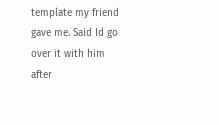template my friend gave me. Said Id go over it with him after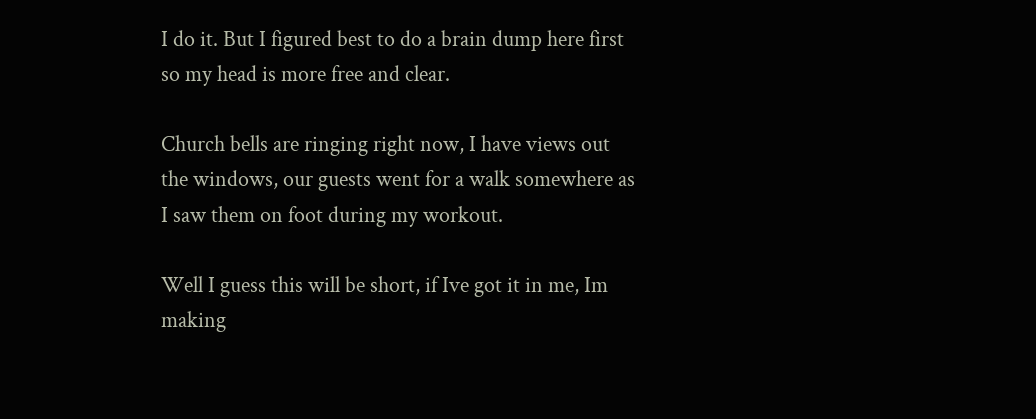I do it. But I figured best to do a brain dump here first so my head is more free and clear.

Church bells are ringing right now, I have views out the windows, our guests went for a walk somewhere as I saw them on foot during my workout.

Well I guess this will be short, if Ive got it in me, Im making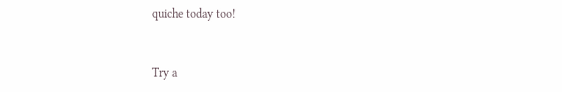quiche today too!


Try a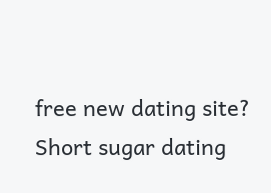free new dating site? Short sugar dating